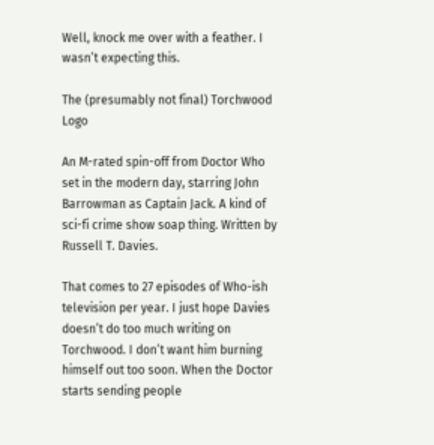Well, knock me over with a feather. I wasn’t expecting this.

The (presumably not final) Torchwood Logo

An M-rated spin-off from Doctor Who set in the modern day, starring John Barrowman as Captain Jack. A kind of sci-fi crime show soap thing. Written by Russell T. Davies.

That comes to 27 episodes of Who-ish television per year. I just hope Davies doesn’t do too much writing on Torchwood. I don’t want him burning himself out too soon. When the Doctor starts sending people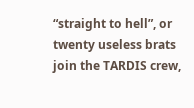“straight to hell”, or twenty useless brats join the TARDIS crew,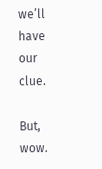we’ll have our clue.

But, wow.